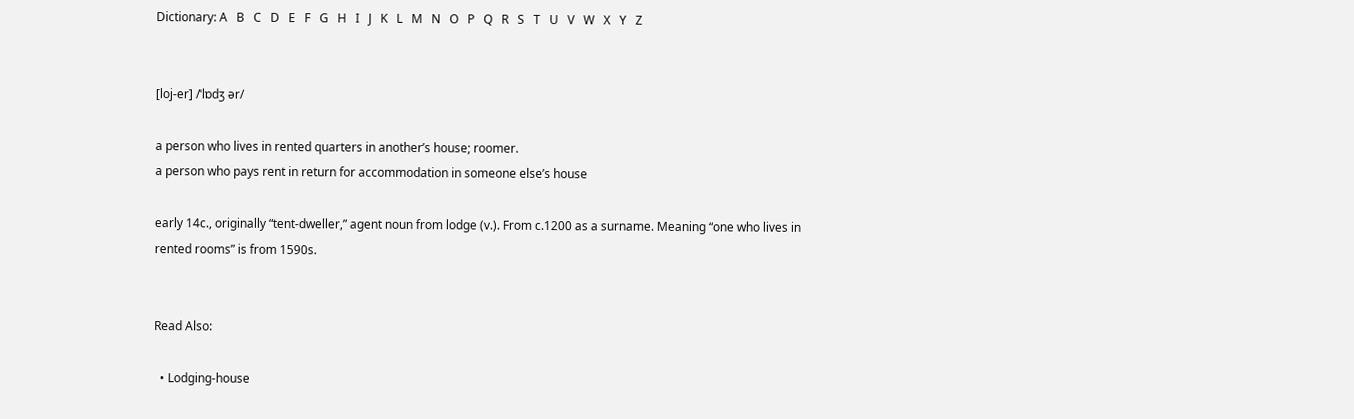Dictionary: A   B   C   D   E   F   G   H   I   J   K   L   M   N   O   P   Q   R   S   T   U   V   W   X   Y   Z


[loj-er] /ˈlɒdʒ ər/

a person who lives in rented quarters in another’s house; roomer.
a person who pays rent in return for accommodation in someone else’s house

early 14c., originally “tent-dweller,” agent noun from lodge (v.). From c.1200 as a surname. Meaning “one who lives in rented rooms” is from 1590s.


Read Also:

  • Lodging-house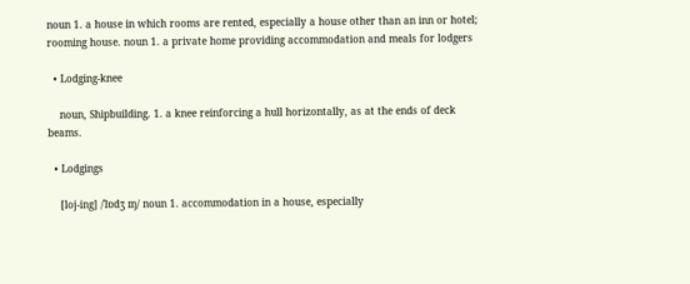noun 1. a house in which rooms are rented, especially a house other than an inn or hotel; rooming house. noun 1. a private home providing accommodation and meals for lodgers

  • Lodging-knee

    noun, Shipbuilding. 1. a knee reinforcing a hull horizontally, as at the ends of deck beams.

  • Lodgings

    [loj-ing] /ˈlɒdʒ ɪŋ/ noun 1. accommodation in a house, especially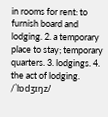in rooms for rent: to furnish board and lodging. 2. a temporary place to stay; temporary quarters. 3. lodgings. 4. the act of lodging. /ˈlɒdʒɪŋz/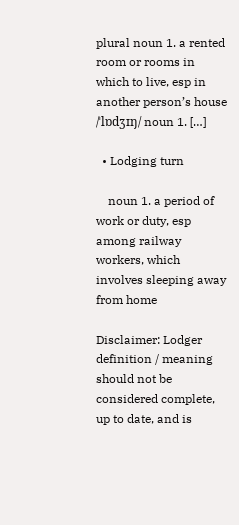plural noun 1. a rented room or rooms in which to live, esp in another person’s house /ˈlɒdʒɪŋ/ noun 1. […]

  • Lodging turn

    noun 1. a period of work or duty, esp among railway workers, which involves sleeping away from home

Disclaimer: Lodger definition / meaning should not be considered complete, up to date, and is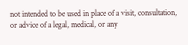not intended to be used in place of a visit, consultation, or advice of a legal, medical, or any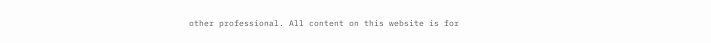other professional. All content on this website is for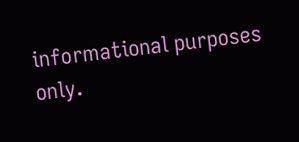informational purposes only.